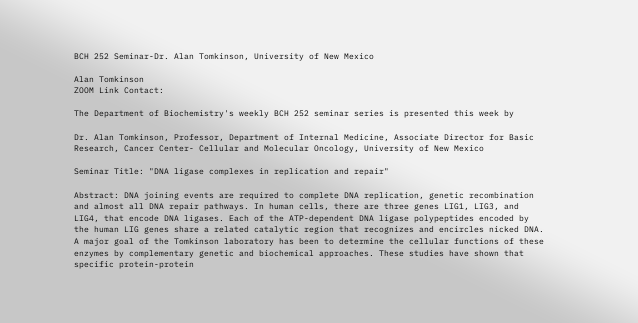BCH 252 Seminar-Dr. Alan Tomkinson, University of New Mexico

Alan Tomkinson
ZOOM Link Contact:

The Department of Biochemistry's weekly BCH 252 seminar series is presented this week by

Dr. Alan Tomkinson, Professor, Department of Internal Medicine, Associate Director for Basic Research, Cancer Center- Cellular and Molecular Oncology, University of New Mexico

Seminar Title: "DNA ligase complexes in replication and repair"

Abstract: DNA joining events are required to complete DNA replication, genetic recombination and almost all DNA repair pathways. In human cells, there are three genes LIG1, LIG3, and LIG4, that encode DNA ligases. Each of the ATP-dependent DNA ligase polypeptides encoded by the human LIG genes share a related catalytic region that recognizes and encircles nicked DNA. A major goal of the Tomkinson laboratory has been to determine the cellular functions of these enzymes by complementary genetic and biochemical approaches. These studies have shown that specific protein-protein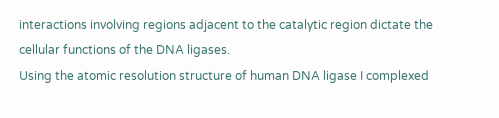interactions involving regions adjacent to the catalytic region dictate the cellular functions of the DNA ligases.
Using the atomic resolution structure of human DNA ligase I complexed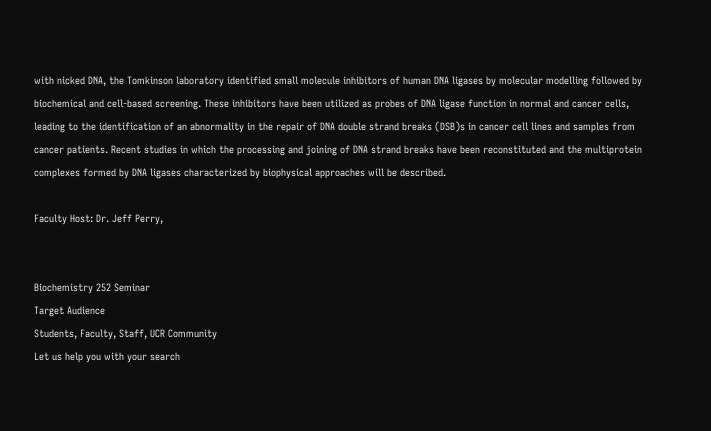with nicked DNA, the Tomkinson laboratory identified small molecule inhibitors of human DNA ligases by molecular modelling followed by biochemical and cell-based screening. These inhibitors have been utilized as probes of DNA ligase function in normal and cancer cells, leading to the identification of an abnormality in the repair of DNA double strand breaks (DSB)s in cancer cell lines and samples from cancer patients. Recent studies in which the processing and joining of DNA strand breaks have been reconstituted and the multiprotein complexes formed by DNA ligases characterized by biophysical approaches will be described.

Faculty Host: Dr. Jeff Perry,


Biochemistry 252 Seminar
Target Audience
Students, Faculty, Staff, UCR Community
Let us help you with your search